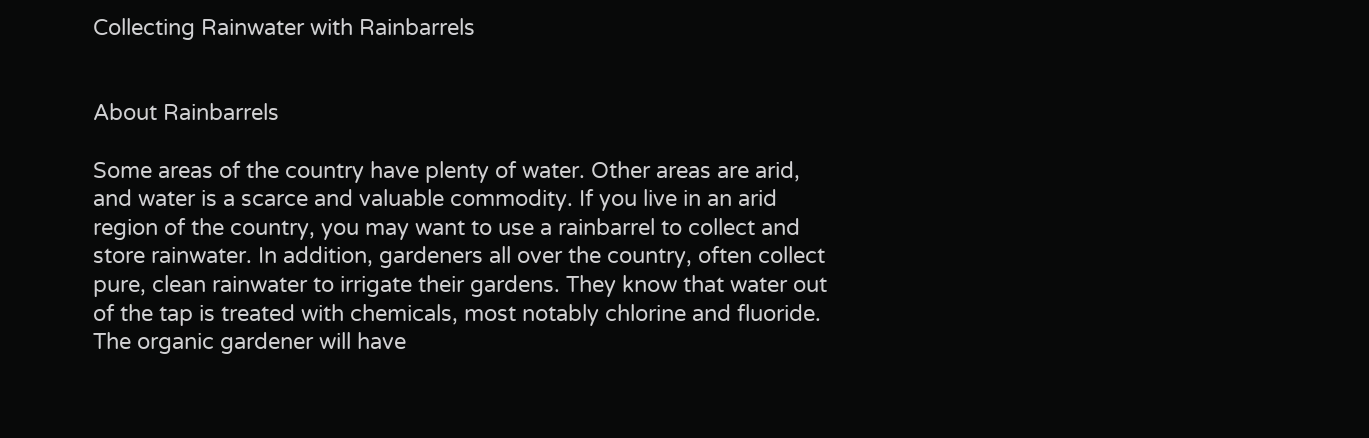Collecting Rainwater with Rainbarrels


About Rainbarrels

Some areas of the country have plenty of water. Other areas are arid, and water is a scarce and valuable commodity. If you live in an arid region of the country, you may want to use a rainbarrel to collect and store rainwater. In addition, gardeners all over the country, often collect pure, clean rainwater to irrigate their gardens. They know that water out of the tap is treated with chemicals, most notably chlorine and fluoride. The organic gardener will have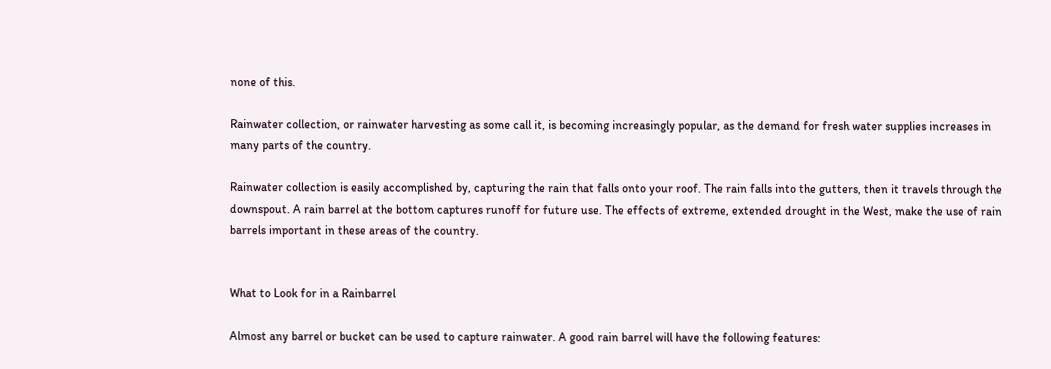none of this.

Rainwater collection, or rainwater harvesting as some call it, is becoming increasingly popular, as the demand for fresh water supplies increases in many parts of the country.

Rainwater collection is easily accomplished by, capturing the rain that falls onto your roof. The rain falls into the gutters, then it travels through the downspout. A rain barrel at the bottom captures runoff for future use. The effects of extreme, extended drought in the West, make the use of rain barrels important in these areas of the country.


What to Look for in a Rainbarrel

Almost any barrel or bucket can be used to capture rainwater. A good rain barrel will have the following features: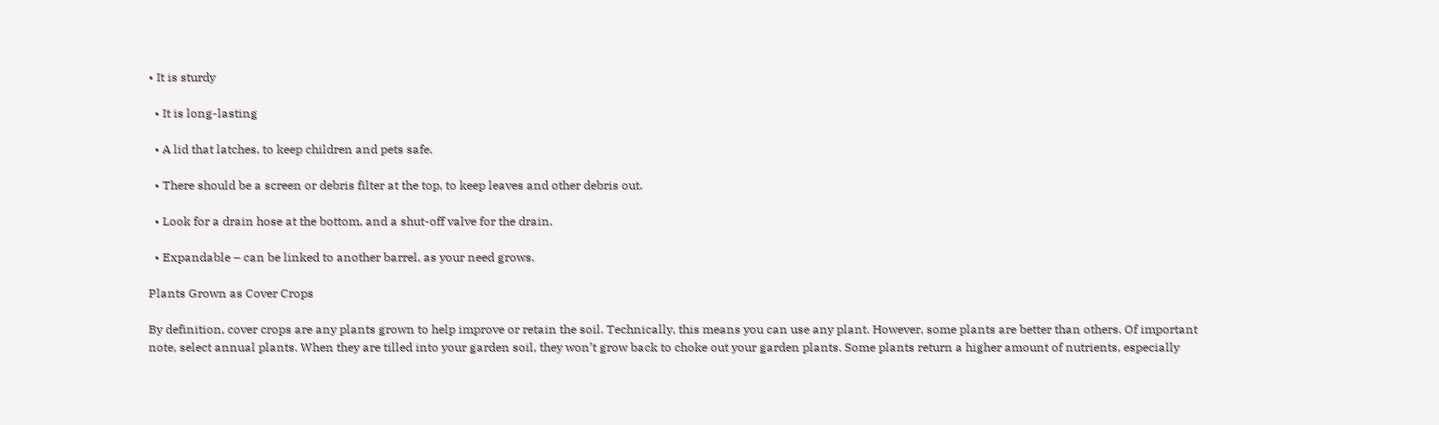• It is sturdy

  • It is long-lasting

  • A lid that latches, to keep children and pets safe.

  • There should be a screen or debris filter at the top, to keep leaves and other debris out.

  • Look for a drain hose at the bottom, and a shut-off valve for the drain.

  • Expandable – can be linked to another barrel, as your need grows.

Plants Grown as Cover Crops

By definition, cover crops are any plants grown to help improve or retain the soil. Technically, this means you can use any plant. However, some plants are better than others. Of important note, select annual plants. When they are tilled into your garden soil, they won’t grow back to choke out your garden plants. Some plants return a higher amount of nutrients, especially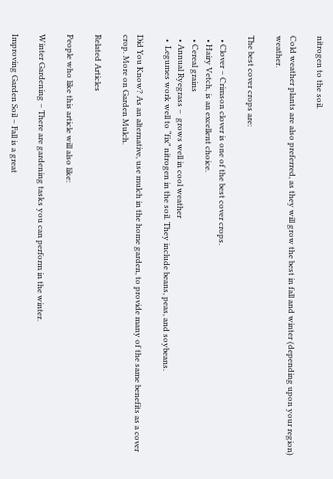nitrogen to the soil.

Cold weather plants are also preferred, as they will grow the best in fall and winter (depending upon your region) weather.

The best cover crops are:

  • Clover – Crimson clover is one of the best cover crops.
  • Hairy Vetch, is an excellent choice.
  • Cereal grains
  • Annual Ryegrass –  grows well in cool weather
  •  Legumes work well to “fix” nitrogen in the soil. They include beans, peas, and soybeans.

Did You Know? As an alternative, use mulch in the home garden, to provide many of the same benefits as a cover crop. More on Garden Mulch.

Related Articles

People who like this article will also like:

Winter Gardening – There are gardening tasks you can perform in the winter.

Improving Garden Soil – Fall is a great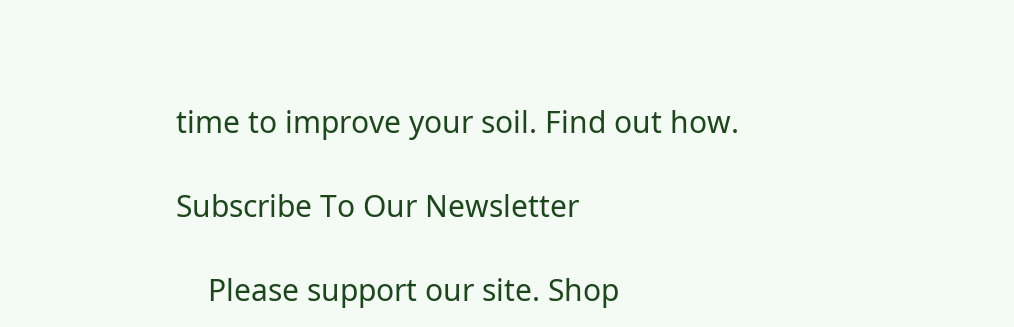time to improve your soil. Find out how.

Subscribe To Our Newsletter

    Please support our site. Shop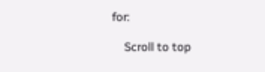for:

    Scroll to top